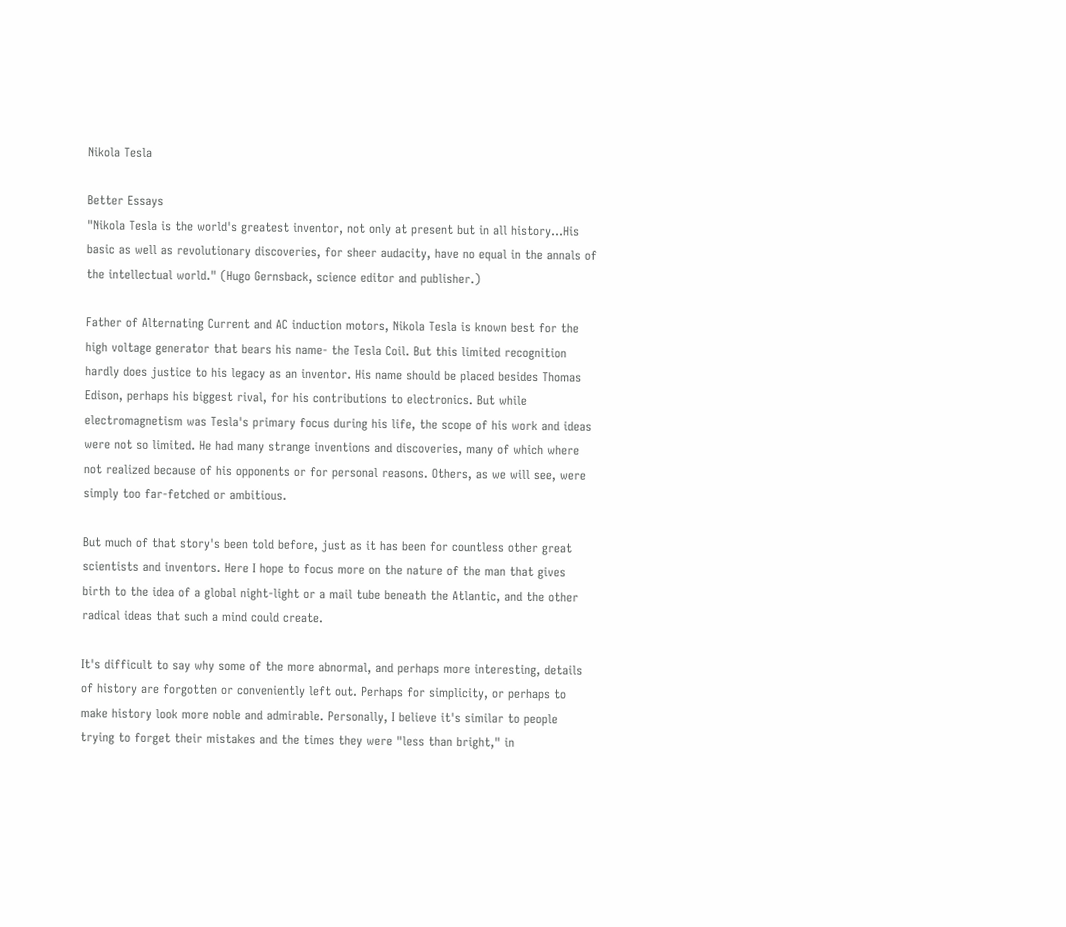Nikola Tesla

Better Essays
"Nikola Tesla is the world's greatest inventor, not only at present but in all history...His basic as well as revolutionary discoveries, for sheer audacity, have no equal in the annals of the intellectual world." (Hugo Gernsback, science editor and publisher.)

Father of Alternating Current and AC induction motors, Nikola Tesla is known best for the high voltage generator that bears his name- the Tesla Coil. But this limited recognition hardly does justice to his legacy as an inventor. His name should be placed besides Thomas Edison, perhaps his biggest rival, for his contributions to electronics. But while electromagnetism was Tesla's primary focus during his life, the scope of his work and ideas were not so limited. He had many strange inventions and discoveries, many of which where not realized because of his opponents or for personal reasons. Others, as we will see, were simply too far-fetched or ambitious.

But much of that story's been told before, just as it has been for countless other great scientists and inventors. Here I hope to focus more on the nature of the man that gives birth to the idea of a global night-light or a mail tube beneath the Atlantic, and the other radical ideas that such a mind could create.

It's difficult to say why some of the more abnormal, and perhaps more interesting, details of history are forgotten or conveniently left out. Perhaps for simplicity, or perhaps to make history look more noble and admirable. Personally, I believe it's similar to people trying to forget their mistakes and the times they were "less than bright," in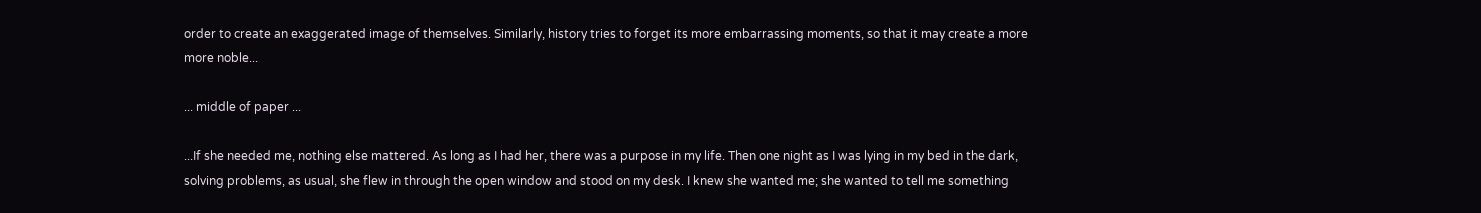order to create an exaggerated image of themselves. Similarly, history tries to forget its more embarrassing moments, so that it may create a more more noble...

... middle of paper ...

...If she needed me, nothing else mattered. As long as I had her, there was a purpose in my life. Then one night as I was lying in my bed in the dark, solving problems, as usual, she flew in through the open window and stood on my desk. I knew she wanted me; she wanted to tell me something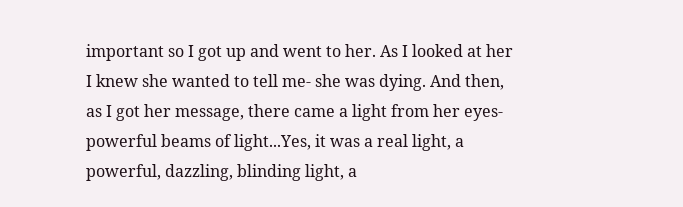important so I got up and went to her. As I looked at her I knew she wanted to tell me- she was dying. And then, as I got her message, there came a light from her eyes- powerful beams of light...Yes, it was a real light, a powerful, dazzling, blinding light, a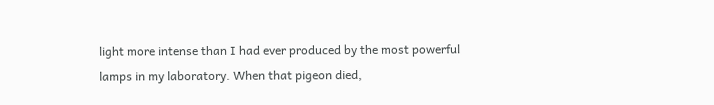light more intense than I had ever produced by the most powerful lamps in my laboratory. When that pigeon died,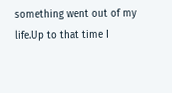something went out of my life.Up to that time I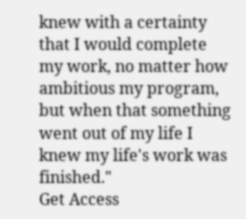knew with a certainty that I would complete my work, no matter how ambitious my program, but when that something went out of my life I knew my life's work was finished."
Get Access